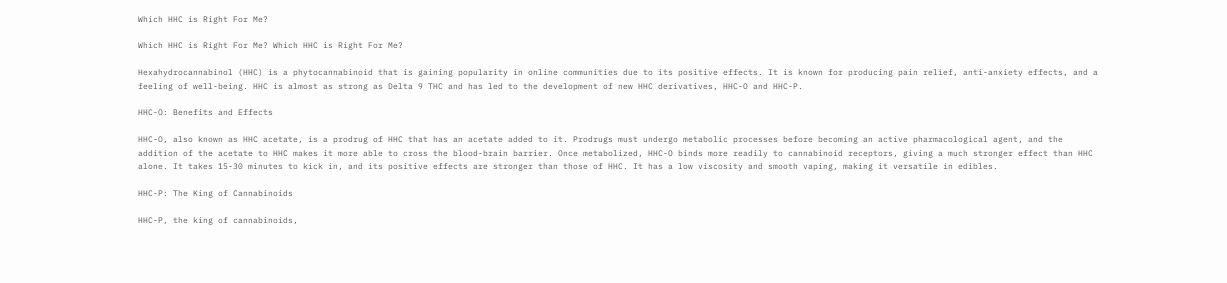Which HHC is Right For Me?

Which HHC is Right For Me? Which HHC is Right For Me?

Hexahydrocannabinol (HHC) is a phytocannabinoid that is gaining popularity in online communities due to its positive effects. It is known for producing pain relief, anti-anxiety effects, and a feeling of well-being. HHC is almost as strong as Delta 9 THC and has led to the development of new HHC derivatives, HHC-O and HHC-P.

HHC-O: Benefits and Effects

HHC-O, also known as HHC acetate, is a prodrug of HHC that has an acetate added to it. Prodrugs must undergo metabolic processes before becoming an active pharmacological agent, and the addition of the acetate to HHC makes it more able to cross the blood-brain barrier. Once metabolized, HHC-O binds more readily to cannabinoid receptors, giving a much stronger effect than HHC alone. It takes 15-30 minutes to kick in, and its positive effects are stronger than those of HHC. It has a low viscosity and smooth vaping, making it versatile in edibles.

HHC-P: The King of Cannabinoids

HHC-P, the king of cannabinoids,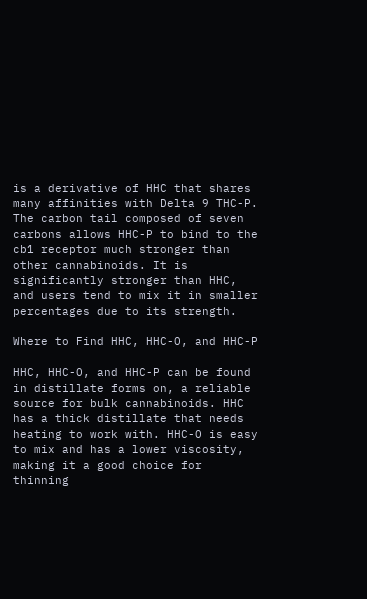is a derivative of HHC that shares many affinities with Delta 9 THC-P. The carbon tail composed of seven carbons allows HHC-P to bind to the cb1 receptor much stronger than other cannabinoids. It is significantly stronger than HHC, and users tend to mix it in smaller percentages due to its strength.

Where to Find HHC, HHC-O, and HHC-P

HHC, HHC-O, and HHC-P can be found in distillate forms on, a reliable source for bulk cannabinoids. HHC has a thick distillate that needs heating to work with. HHC-O is easy to mix and has a lower viscosity, making it a good choice for thinning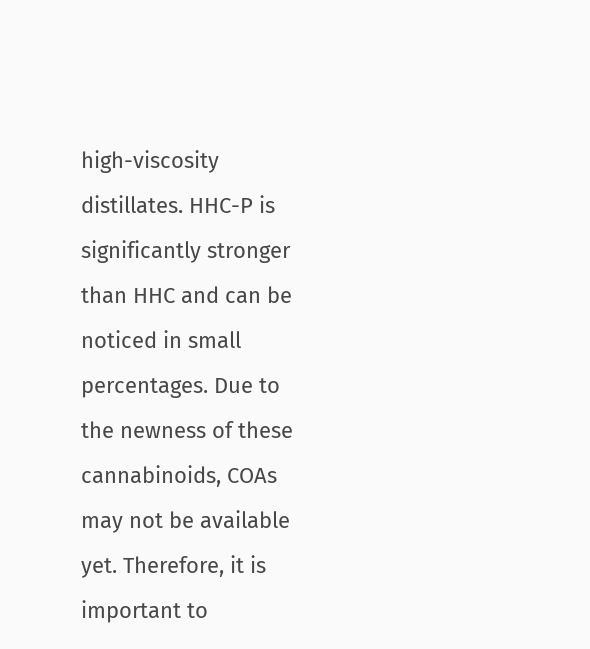high-viscosity distillates. HHC-P is significantly stronger than HHC and can be noticed in small percentages. Due to the newness of these cannabinoids, COAs may not be available yet. Therefore, it is important to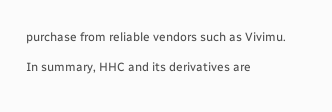purchase from reliable vendors such as Vivimu.

In summary, HHC and its derivatives are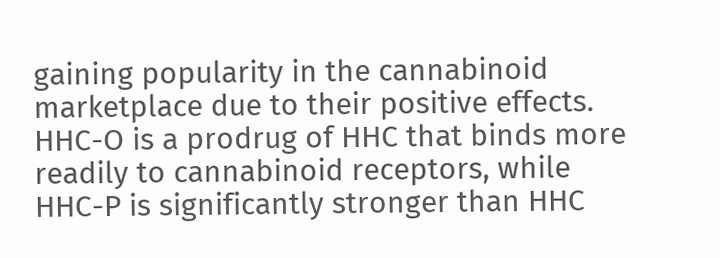gaining popularity in the cannabinoid marketplace due to their positive effects. HHC-O is a prodrug of HHC that binds more readily to cannabinoid receptors, while HHC-P is significantly stronger than HHC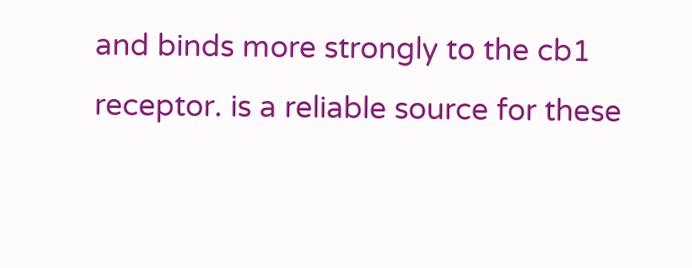and binds more strongly to the cb1 receptor. is a reliable source for these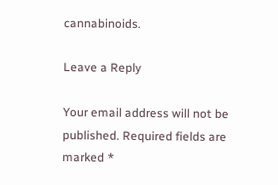cannabinoids.

Leave a Reply

Your email address will not be published. Required fields are marked *